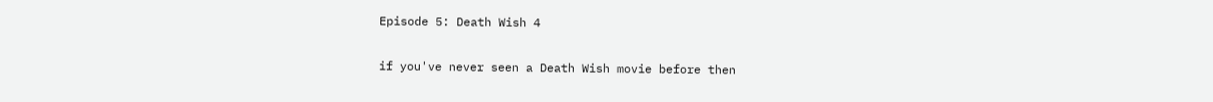Episode 5: Death Wish 4

if you've never seen a Death Wish movie before then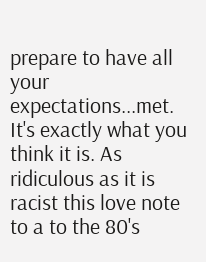prepare to have all your expectations...met. It's exactly what you think it is. As ridiculous as it is racist this love note to a to the 80's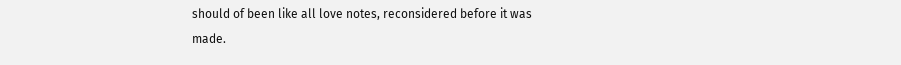should of been like all love notes, reconsidered before it was made.